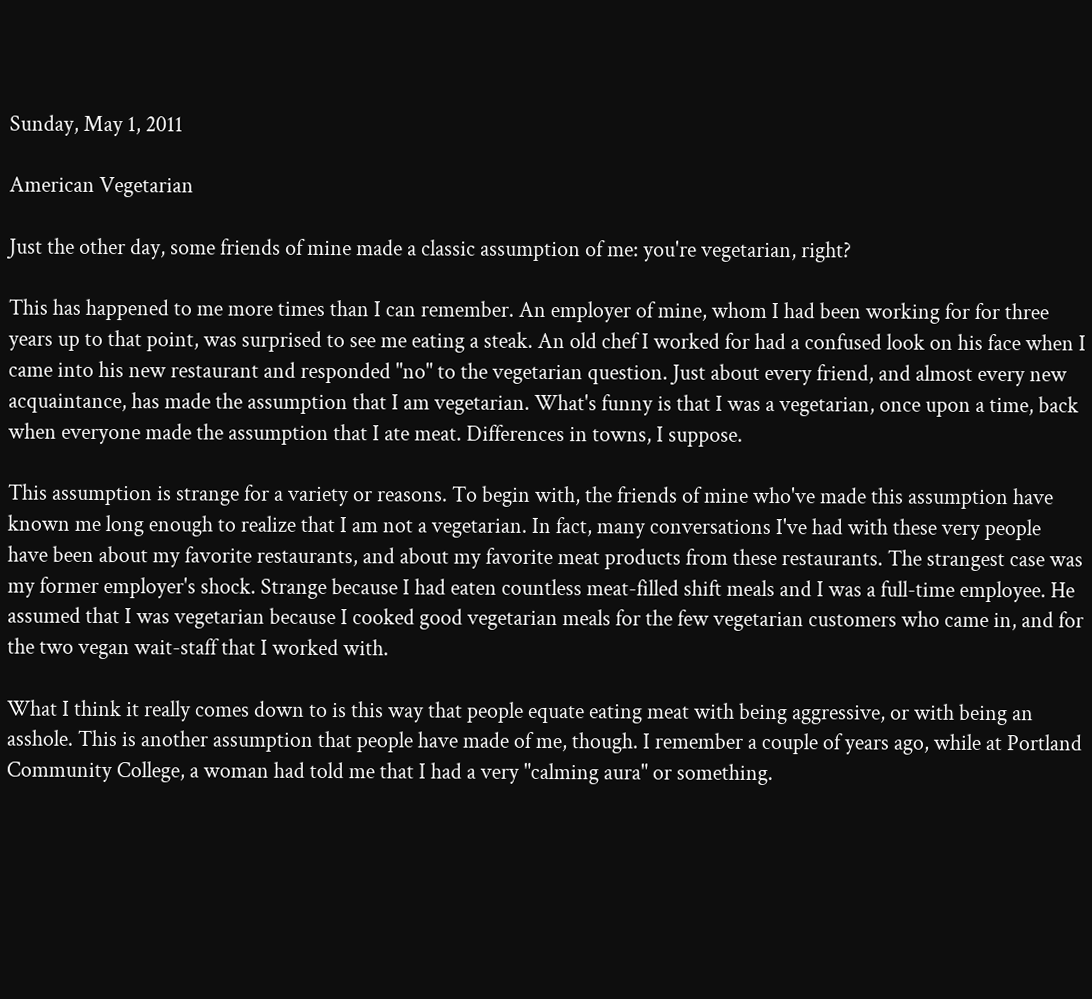Sunday, May 1, 2011

American Vegetarian

Just the other day, some friends of mine made a classic assumption of me: you're vegetarian, right?

This has happened to me more times than I can remember. An employer of mine, whom I had been working for for three years up to that point, was surprised to see me eating a steak. An old chef I worked for had a confused look on his face when I came into his new restaurant and responded "no" to the vegetarian question. Just about every friend, and almost every new acquaintance, has made the assumption that I am vegetarian. What's funny is that I was a vegetarian, once upon a time, back when everyone made the assumption that I ate meat. Differences in towns, I suppose.

This assumption is strange for a variety or reasons. To begin with, the friends of mine who've made this assumption have known me long enough to realize that I am not a vegetarian. In fact, many conversations I've had with these very people have been about my favorite restaurants, and about my favorite meat products from these restaurants. The strangest case was my former employer's shock. Strange because I had eaten countless meat-filled shift meals and I was a full-time employee. He assumed that I was vegetarian because I cooked good vegetarian meals for the few vegetarian customers who came in, and for the two vegan wait-staff that I worked with.

What I think it really comes down to is this way that people equate eating meat with being aggressive, or with being an asshole. This is another assumption that people have made of me, though. I remember a couple of years ago, while at Portland Community College, a woman had told me that I had a very "calming aura" or something.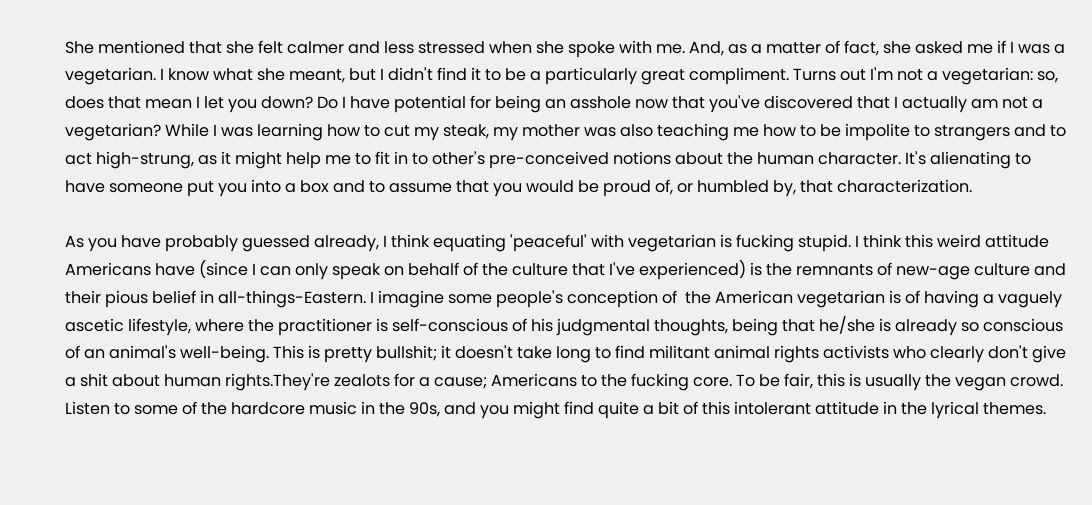She mentioned that she felt calmer and less stressed when she spoke with me. And, as a matter of fact, she asked me if I was a vegetarian. I know what she meant, but I didn't find it to be a particularly great compliment. Turns out I'm not a vegetarian: so, does that mean I let you down? Do I have potential for being an asshole now that you've discovered that I actually am not a vegetarian? While I was learning how to cut my steak, my mother was also teaching me how to be impolite to strangers and to act high-strung, as it might help me to fit in to other's pre-conceived notions about the human character. It's alienating to have someone put you into a box and to assume that you would be proud of, or humbled by, that characterization.

As you have probably guessed already, I think equating 'peaceful' with vegetarian is fucking stupid. I think this weird attitude Americans have (since I can only speak on behalf of the culture that I've experienced) is the remnants of new-age culture and their pious belief in all-things-Eastern. I imagine some people's conception of  the American vegetarian is of having a vaguely ascetic lifestyle, where the practitioner is self-conscious of his judgmental thoughts, being that he/she is already so conscious of an animal's well-being. This is pretty bullshit; it doesn't take long to find militant animal rights activists who clearly don't give a shit about human rights.They're zealots for a cause; Americans to the fucking core. To be fair, this is usually the vegan crowd. Listen to some of the hardcore music in the 90s, and you might find quite a bit of this intolerant attitude in the lyrical themes.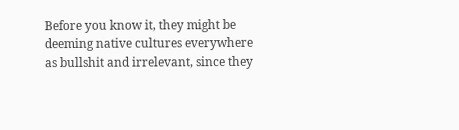Before you know it, they might be deeming native cultures everywhere as bullshit and irrelevant, since they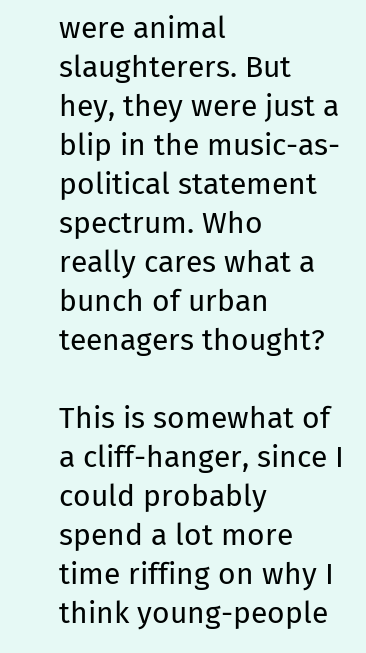were animal slaughterers. But hey, they were just a blip in the music-as-political statement spectrum. Who really cares what a bunch of urban teenagers thought?

This is somewhat of a cliff-hanger, since I could probably spend a lot more time riffing on why I think young-people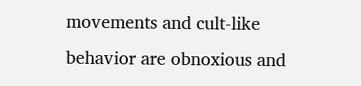movements and cult-like behavior are obnoxious and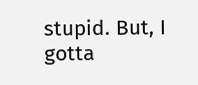stupid. But, I gotta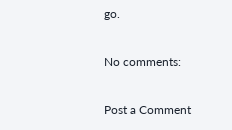go.

No comments:

Post a Comment